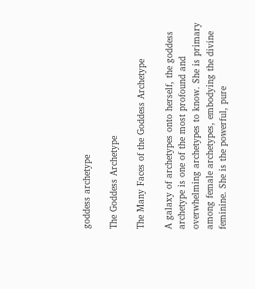goddess archetype

The Goddess Archetype

The Many Faces of the Goddess Archetype

A galaxy of archetypes onto herself, the goddess archetype is one of the most profound and overwhelming archetypes to know. She is primary among female archetypes, embodying the divine feminine. She is the powerful, pure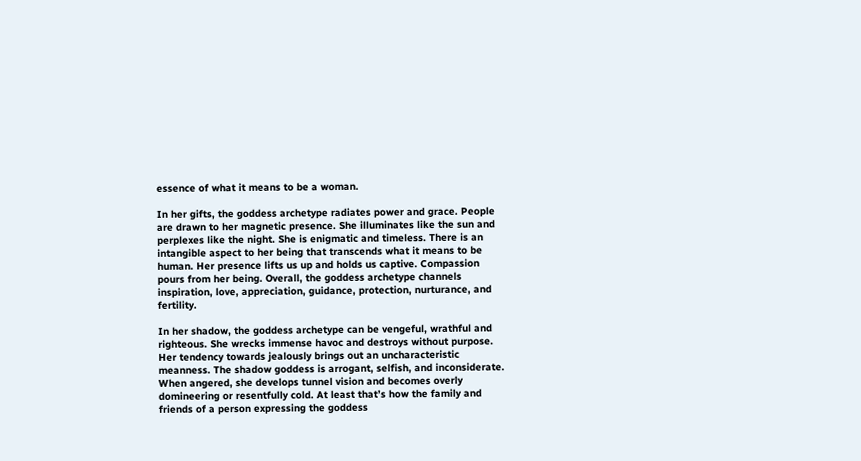essence of what it means to be a woman.

In her gifts, the goddess archetype radiates power and grace. People are drawn to her magnetic presence. She illuminates like the sun and perplexes like the night. She is enigmatic and timeless. There is an intangible aspect to her being that transcends what it means to be human. Her presence lifts us up and holds us captive. Compassion pours from her being. Overall, the goddess archetype channels inspiration, love, appreciation, guidance, protection, nurturance, and fertility.

In her shadow, the goddess archetype can be vengeful, wrathful and righteous. She wrecks immense havoc and destroys without purpose. Her tendency towards jealously brings out an uncharacteristic meanness. The shadow goddess is arrogant, selfish, and inconsiderate. When angered, she develops tunnel vision and becomes overly domineering or resentfully cold. At least that’s how the family and friends of a person expressing the goddess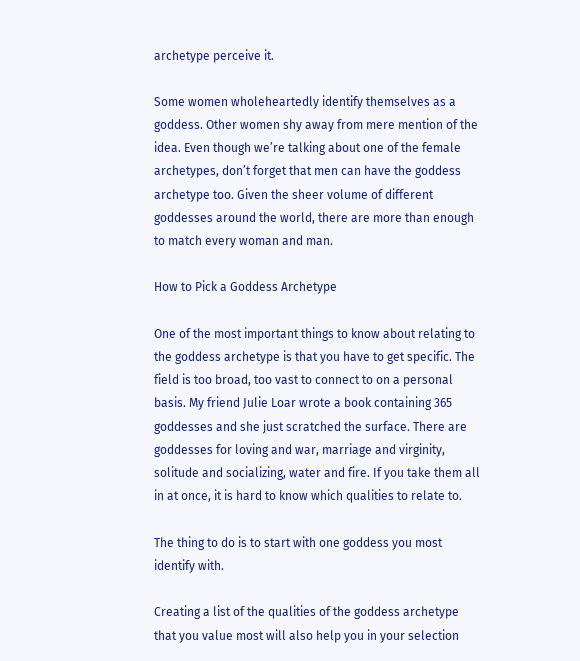archetype perceive it.

Some women wholeheartedly identify themselves as a goddess. Other women shy away from mere mention of the idea. Even though we’re talking about one of the female archetypes, don’t forget that men can have the goddess archetype too. Given the sheer volume of different goddesses around the world, there are more than enough to match every woman and man.

How to Pick a Goddess Archetype

One of the most important things to know about relating to the goddess archetype is that you have to get specific. The field is too broad, too vast to connect to on a personal basis. My friend Julie Loar wrote a book containing 365 goddesses and she just scratched the surface. There are goddesses for loving and war, marriage and virginity, solitude and socializing, water and fire. If you take them all in at once, it is hard to know which qualities to relate to.

The thing to do is to start with one goddess you most identify with.

Creating a list of the qualities of the goddess archetype that you value most will also help you in your selection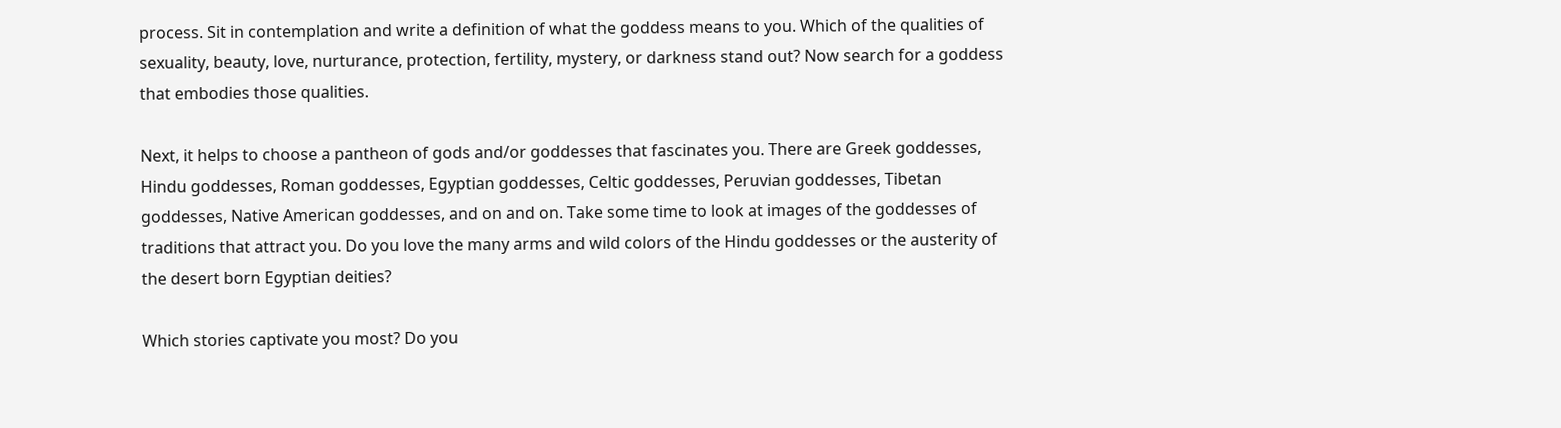process. Sit in contemplation and write a definition of what the goddess means to you. Which of the qualities of sexuality, beauty, love, nurturance, protection, fertility, mystery, or darkness stand out? Now search for a goddess that embodies those qualities.

Next, it helps to choose a pantheon of gods and/or goddesses that fascinates you. There are Greek goddesses, Hindu goddesses, Roman goddesses, Egyptian goddesses, Celtic goddesses, Peruvian goddesses, Tibetan goddesses, Native American goddesses, and on and on. Take some time to look at images of the goddesses of traditions that attract you. Do you love the many arms and wild colors of the Hindu goddesses or the austerity of the desert born Egyptian deities?

Which stories captivate you most? Do you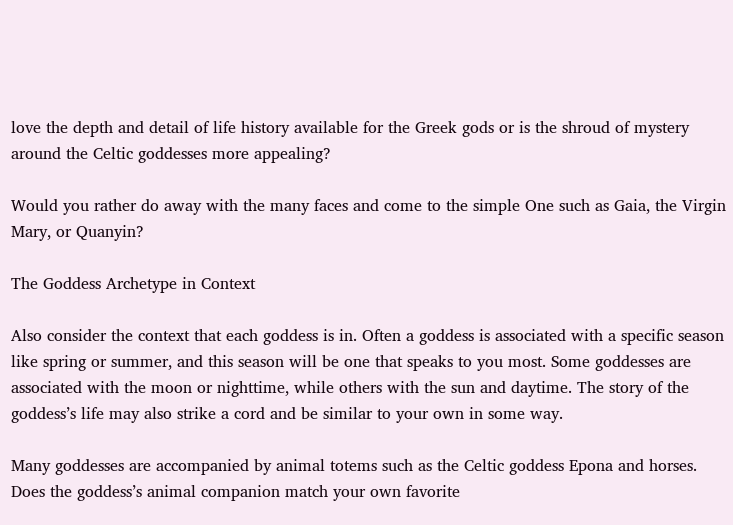love the depth and detail of life history available for the Greek gods or is the shroud of mystery around the Celtic goddesses more appealing?

Would you rather do away with the many faces and come to the simple One such as Gaia, the Virgin Mary, or Quanyin?

The Goddess Archetype in Context

Also consider the context that each goddess is in. Often a goddess is associated with a specific season like spring or summer, and this season will be one that speaks to you most. Some goddesses are associated with the moon or nighttime, while others with the sun and daytime. The story of the goddess’s life may also strike a cord and be similar to your own in some way.

Many goddesses are accompanied by animal totems such as the Celtic goddess Epona and horses. Does the goddess’s animal companion match your own favorite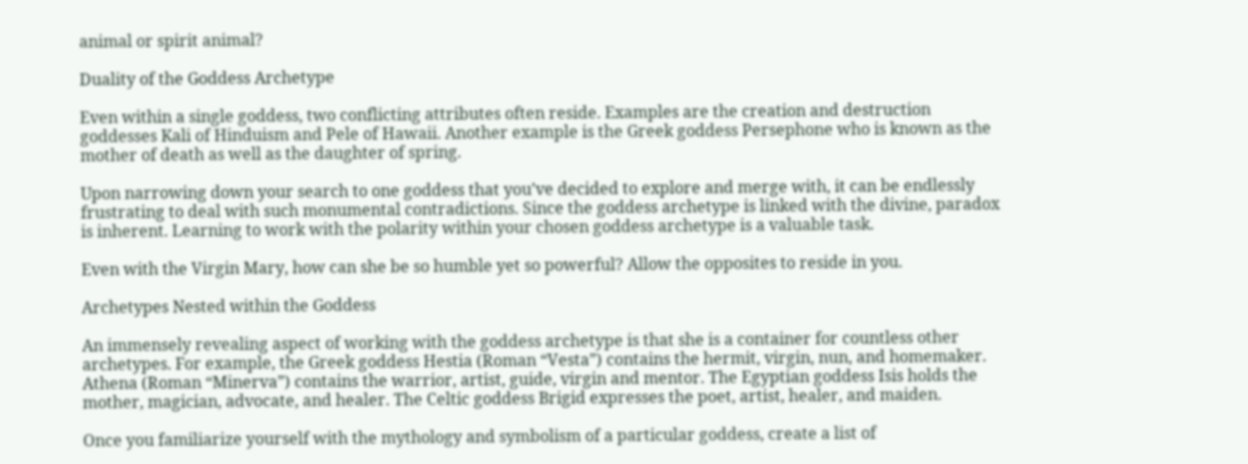animal or spirit animal?

Duality of the Goddess Archetype

Even within a single goddess, two conflicting attributes often reside. Examples are the creation and destruction goddesses Kali of Hinduism and Pele of Hawaii. Another example is the Greek goddess Persephone who is known as the mother of death as well as the daughter of spring.

Upon narrowing down your search to one goddess that you’ve decided to explore and merge with, it can be endlessly frustrating to deal with such monumental contradictions. Since the goddess archetype is linked with the divine, paradox is inherent. Learning to work with the polarity within your chosen goddess archetype is a valuable task.

Even with the Virgin Mary, how can she be so humble yet so powerful? Allow the opposites to reside in you.

Archetypes Nested within the Goddess

An immensely revealing aspect of working with the goddess archetype is that she is a container for countless other archetypes. For example, the Greek goddess Hestia (Roman “Vesta”) contains the hermit, virgin, nun, and homemaker. Athena (Roman “Minerva”) contains the warrior, artist, guide, virgin and mentor. The Egyptian goddess Isis holds the mother, magician, advocate, and healer. The Celtic goddess Brigid expresses the poet, artist, healer, and maiden.

Once you familiarize yourself with the mythology and symbolism of a particular goddess, create a list of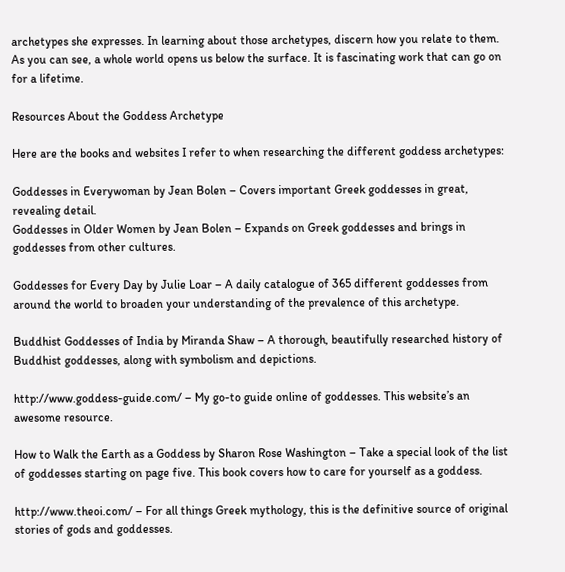archetypes she expresses. In learning about those archetypes, discern how you relate to them. As you can see, a whole world opens us below the surface. It is fascinating work that can go on for a lifetime.

Resources About the Goddess Archetype

Here are the books and websites I refer to when researching the different goddess archetypes:

Goddesses in Everywoman by Jean Bolen – Covers important Greek goddesses in great, revealing detail.
Goddesses in Older Women by Jean Bolen – Expands on Greek goddesses and brings in goddesses from other cultures.

Goddesses for Every Day by Julie Loar – A daily catalogue of 365 different goddesses from around the world to broaden your understanding of the prevalence of this archetype.

Buddhist Goddesses of India by Miranda Shaw – A thorough, beautifully researched history of Buddhist goddesses, along with symbolism and depictions.

http://www.goddess-guide.com/ – My go-to guide online of goddesses. This website’s an awesome resource.

How to Walk the Earth as a Goddess by Sharon Rose Washington – Take a special look of the list of goddesses starting on page five. This book covers how to care for yourself as a goddess.

http://www.theoi.com/ – For all things Greek mythology, this is the definitive source of original stories of gods and goddesses.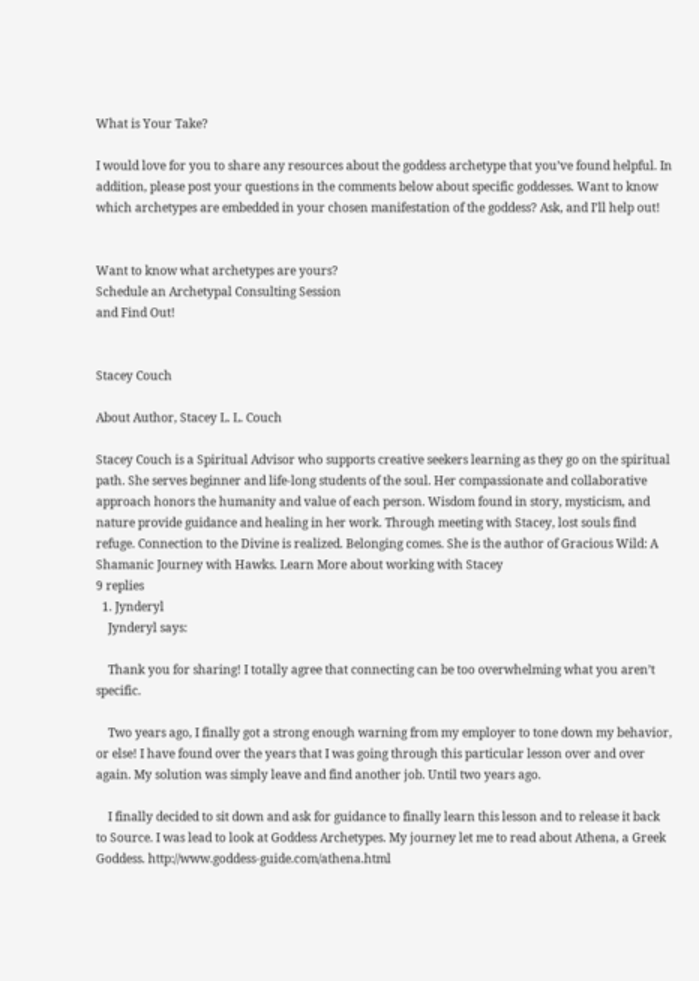What is Your Take?

I would love for you to share any resources about the goddess archetype that you’ve found helpful. In addition, please post your questions in the comments below about specific goddesses. Want to know which archetypes are embedded in your chosen manifestation of the goddess? Ask, and I’ll help out!


Want to know what archetypes are yours?
Schedule an Archetypal Consulting Session
and Find Out!


Stacey Couch

About Author, Stacey L. L. Couch

Stacey Couch is a Spiritual Advisor who supports creative seekers learning as they go on the spiritual path. She serves beginner and life-long students of the soul. Her compassionate and collaborative approach honors the humanity and value of each person. Wisdom found in story, mysticism, and nature provide guidance and healing in her work. Through meeting with Stacey, lost souls find refuge. Connection to the Divine is realized. Belonging comes. She is the author of Gracious Wild: A Shamanic Journey with Hawks. Learn More about working with Stacey
9 replies
  1. Jynderyl
    Jynderyl says:

    Thank you for sharing! I totally agree that connecting can be too overwhelming what you aren’t specific.

    Two years ago, I finally got a strong enough warning from my employer to tone down my behavior, or else! I have found over the years that I was going through this particular lesson over and over again. My solution was simply leave and find another job. Until two years ago.

    I finally decided to sit down and ask for guidance to finally learn this lesson and to release it back to Source. I was lead to look at Goddess Archetypes. My journey let me to read about Athena, a Greek Goddess. http://www.goddess-guide.com/athena.html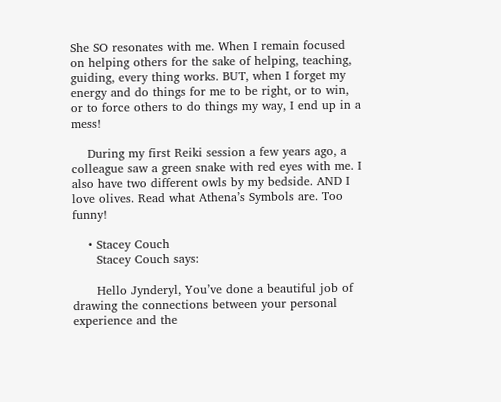She SO resonates with me. When I remain focused on helping others for the sake of helping, teaching, guiding, every thing works. BUT, when I forget my energy and do things for me to be right, or to win, or to force others to do things my way, I end up in a mess!

    During my first Reiki session a few years ago, a colleague saw a green snake with red eyes with me. I also have two different owls by my bedside. AND I love olives. Read what Athena’s Symbols are. Too funny!

    • Stacey Couch
      Stacey Couch says:

      Hello Jynderyl, You’ve done a beautiful job of drawing the connections between your personal experience and the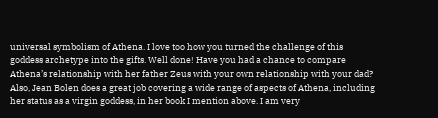universal symbolism of Athena. I love too how you turned the challenge of this goddess archetype into the gifts. Well done! Have you had a chance to compare Athena’s relationship with her father Zeus with your own relationship with your dad? Also, Jean Bolen does a great job covering a wide range of aspects of Athena, including her status as a virgin goddess, in her book I mention above. I am very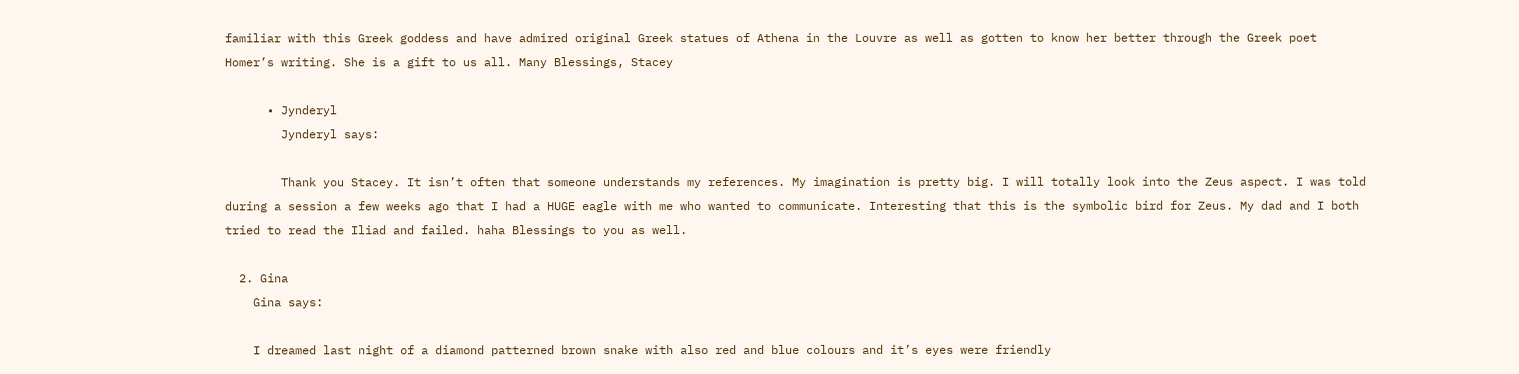familiar with this Greek goddess and have admired original Greek statues of Athena in the Louvre as well as gotten to know her better through the Greek poet Homer’s writing. She is a gift to us all. Many Blessings, Stacey

      • Jynderyl
        Jynderyl says:

        Thank you Stacey. It isn’t often that someone understands my references. My imagination is pretty big. I will totally look into the Zeus aspect. I was told during a session a few weeks ago that I had a HUGE eagle with me who wanted to communicate. Interesting that this is the symbolic bird for Zeus. My dad and I both tried to read the Iliad and failed. haha Blessings to you as well.

  2. Gina
    Gina says:

    I dreamed last night of a diamond patterned brown snake with also red and blue colours and it’s eyes were friendly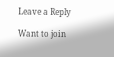Leave a Reply

Want to join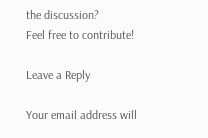the discussion?
Feel free to contribute!

Leave a Reply

Your email address will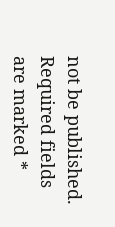not be published. Required fields are marked *